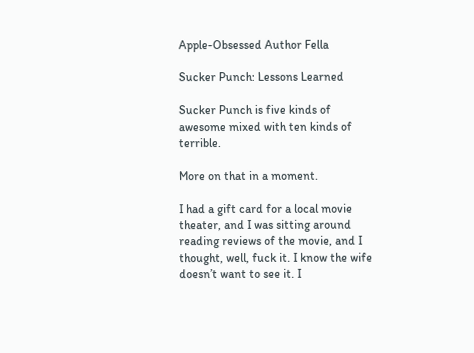Apple-Obsessed Author Fella

Sucker Punch: Lessons Learned

Sucker Punch is five kinds of awesome mixed with ten kinds of terrible.

More on that in a moment.

I had a gift card for a local movie theater, and I was sitting around reading reviews of the movie, and I thought, well, fuck it. I know the wife doesn’t want to see it. I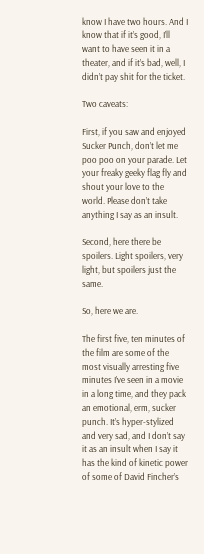know I have two hours. And I know that if it’s good, I’ll want to have seen it in a theater, and if it’s bad, well, I didn’t pay shit for the ticket.

Two caveats:

First, if you saw and enjoyed Sucker Punch, don’t let me poo poo on your parade. Let your freaky geeky flag fly and shout your love to the world. Please don’t take anything I say as an insult.

Second, here there be spoilers. Light spoilers, very light, but spoilers just the same.

So, here we are.

The first five, ten minutes of the film are some of the most visually arresting five minutes I’ve seen in a movie in a long time, and they pack an emotional, erm, sucker punch. It’s hyper-stylized and very sad, and I don’t say it as an insult when I say it has the kind of kinetic power of some of David Fincher’s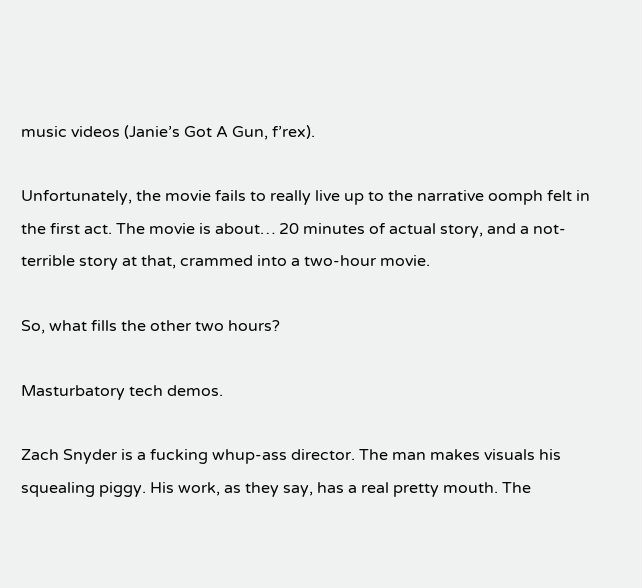music videos (Janie’s Got A Gun, f’rex).

Unfortunately, the movie fails to really live up to the narrative oomph felt in the first act. The movie is about… 20 minutes of actual story, and a not-terrible story at that, crammed into a two-hour movie.

So, what fills the other two hours?

Masturbatory tech demos.

Zach Snyder is a fucking whup-ass director. The man makes visuals his squealing piggy. His work, as they say, has a real pretty mouth. The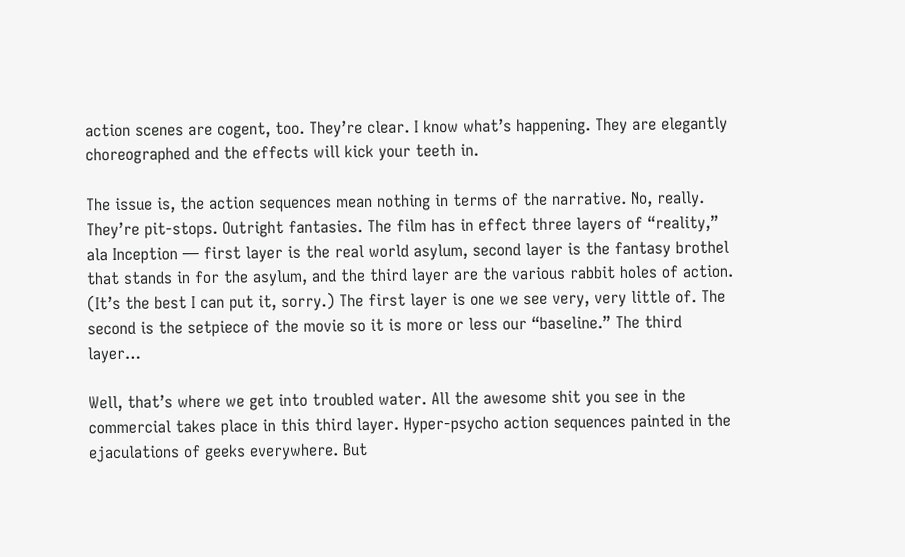action scenes are cogent, too. They’re clear. I know what’s happening. They are elegantly choreographed and the effects will kick your teeth in.

The issue is, the action sequences mean nothing in terms of the narrative. No, really. They’re pit-stops. Outright fantasies. The film has in effect three layers of “reality,” ala Inception — first layer is the real world asylum, second layer is the fantasy brothel that stands in for the asylum, and the third layer are the various rabbit holes of action. (It’s the best I can put it, sorry.) The first layer is one we see very, very little of. The second is the setpiece of the movie so it is more or less our “baseline.” The third layer…

Well, that’s where we get into troubled water. All the awesome shit you see in the commercial takes place in this third layer. Hyper-psycho action sequences painted in the ejaculations of geeks everywhere. But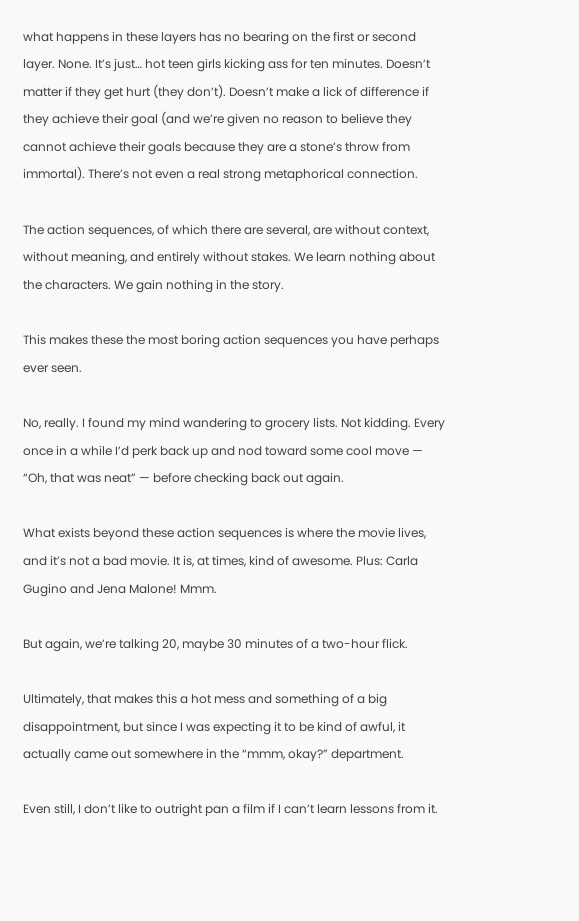what happens in these layers has no bearing on the first or second layer. None. It’s just… hot teen girls kicking ass for ten minutes. Doesn’t matter if they get hurt (they don’t). Doesn’t make a lick of difference if they achieve their goal (and we’re given no reason to believe they cannot achieve their goals because they are a stone’s throw from immortal). There’s not even a real strong metaphorical connection.

The action sequences, of which there are several, are without context, without meaning, and entirely without stakes. We learn nothing about the characters. We gain nothing in the story.

This makes these the most boring action sequences you have perhaps ever seen.

No, really. I found my mind wandering to grocery lists. Not kidding. Every once in a while I’d perk back up and nod toward some cool move — “Oh, that was neat” — before checking back out again.

What exists beyond these action sequences is where the movie lives, and it’s not a bad movie. It is, at times, kind of awesome. Plus: Carla Gugino and Jena Malone! Mmm.

But again, we’re talking 20, maybe 30 minutes of a two-hour flick.

Ultimately, that makes this a hot mess and something of a big disappointment, but since I was expecting it to be kind of awful, it actually came out somewhere in the “mmm, okay?” department.

Even still, I don’t like to outright pan a film if I can’t learn lessons from it.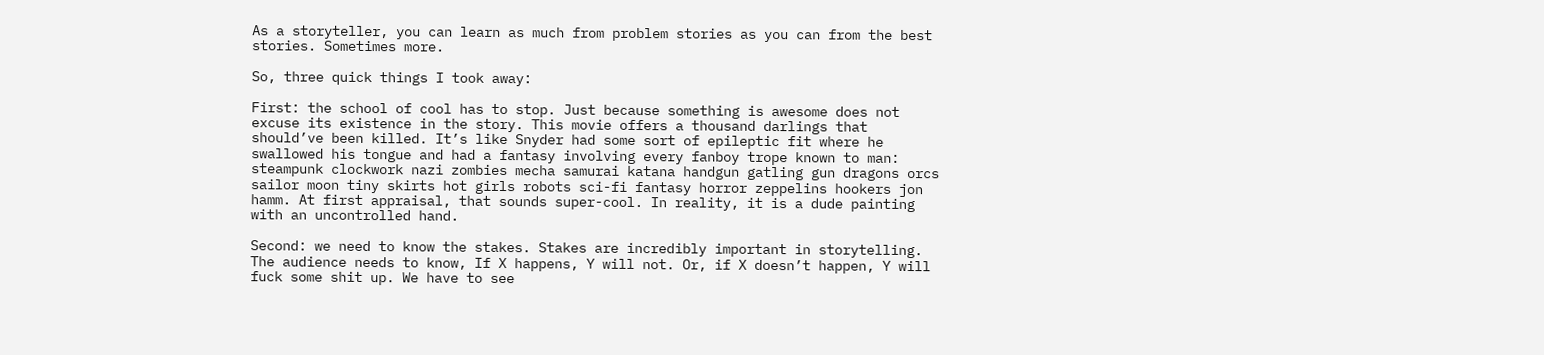As a storyteller, you can learn as much from problem stories as you can from the best stories. Sometimes more.

So, three quick things I took away:

First: the school of cool has to stop. Just because something is awesome does not excuse its existence in the story. This movie offers a thousand darlings that should’ve been killed. It’s like Snyder had some sort of epileptic fit where he swallowed his tongue and had a fantasy involving every fanboy trope known to man: steampunk clockwork nazi zombies mecha samurai katana handgun gatling gun dragons orcs sailor moon tiny skirts hot girls robots sci-fi fantasy horror zeppelins hookers jon hamm. At first appraisal, that sounds super-cool. In reality, it is a dude painting with an uncontrolled hand.

Second: we need to know the stakes. Stakes are incredibly important in storytelling. The audience needs to know, If X happens, Y will not. Or, if X doesn’t happen, Y will fuck some shit up. We have to see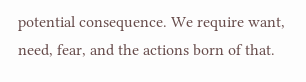potential consequence. We require want, need, fear, and the actions born of that.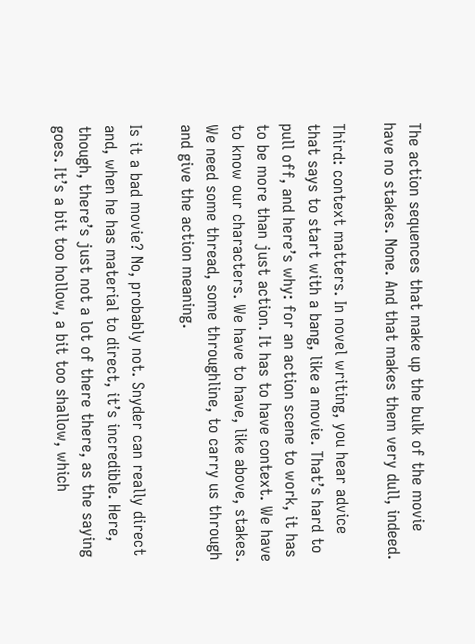The action sequences that make up the bulk of the movie have no stakes. None. And that makes them very dull, indeed.

Third: context matters. In novel writing, you hear advice that says to start with a bang, like a movie. That’s hard to pull off, and here’s why: for an action scene to work, it has to be more than just action. It has to have context. We have to know our characters. We have to have, like above, stakes. We need some thread, some throughline, to carry us through and give the action meaning.

Is it a bad movie? No, probably not. Snyder can really direct and, when he has material to direct, it’s incredible. Here, though, there’s just not a lot of there there, as the saying goes. It’s a bit too hollow, a bit too shallow, which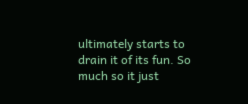ultimately starts to drain it of its fun. So much so it just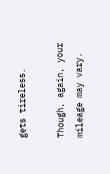gets tireless.

Though, again, your mileage may vary.